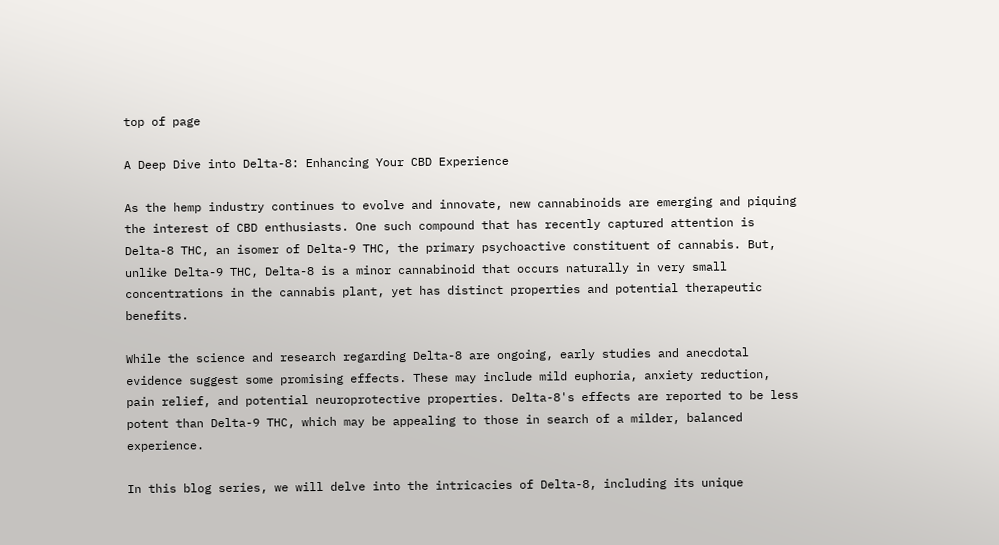top of page

A Deep Dive into Delta-8: Enhancing Your CBD Experience

As the hemp industry continues to evolve and innovate, new cannabinoids are emerging and piquing the interest of CBD enthusiasts. One such compound that has recently captured attention is Delta-8 THC, an isomer of Delta-9 THC, the primary psychoactive constituent of cannabis. But, unlike Delta-9 THC, Delta-8 is a minor cannabinoid that occurs naturally in very small concentrations in the cannabis plant, yet has distinct properties and potential therapeutic benefits.

While the science and research regarding Delta-8 are ongoing, early studies and anecdotal evidence suggest some promising effects. These may include mild euphoria, anxiety reduction, pain relief, and potential neuroprotective properties. Delta-8's effects are reported to be less potent than Delta-9 THC, which may be appealing to those in search of a milder, balanced experience.

In this blog series, we will delve into the intricacies of Delta-8, including its unique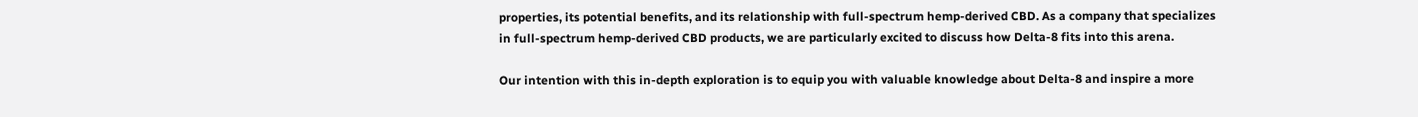properties, its potential benefits, and its relationship with full-spectrum hemp-derived CBD. As a company that specializes in full-spectrum hemp-derived CBD products, we are particularly excited to discuss how Delta-8 fits into this arena.

Our intention with this in-depth exploration is to equip you with valuable knowledge about Delta-8 and inspire a more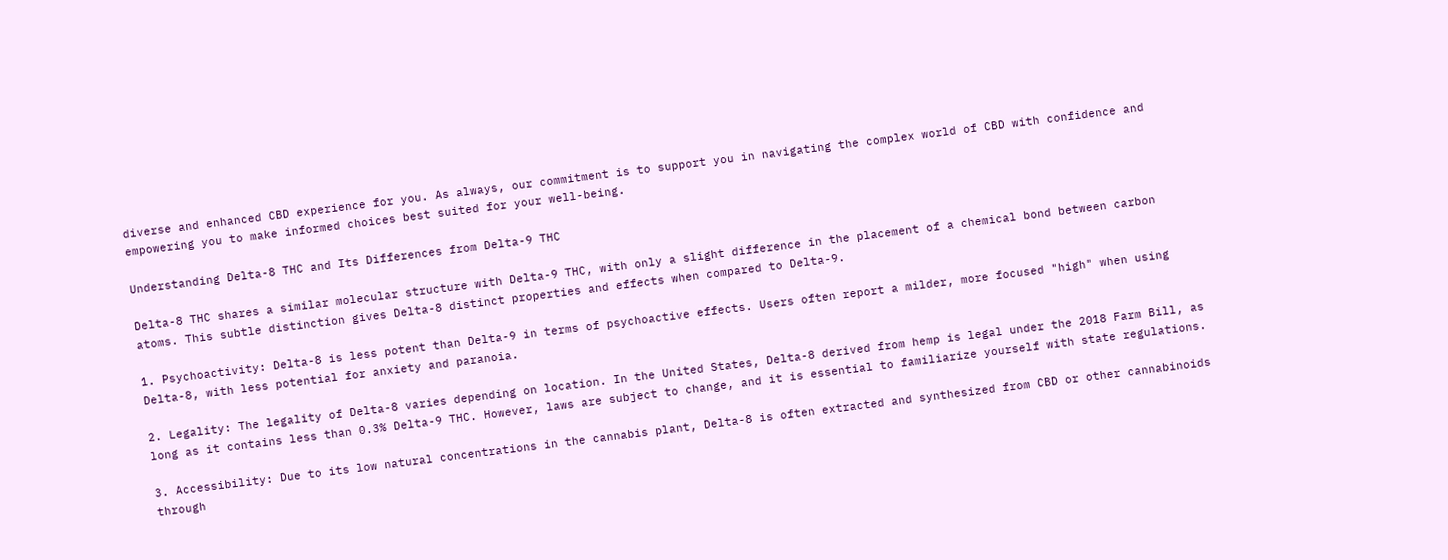diverse and enhanced CBD experience for you. As always, our commitment is to support you in navigating the complex world of CBD with confidence and empowering you to make informed choices best suited for your well-being.

Understanding Delta-8 THC and Its Differences from Delta-9 THC

Delta-8 THC shares a similar molecular structure with Delta-9 THC, with only a slight difference in the placement of a chemical bond between carbon atoms. This subtle distinction gives Delta-8 distinct properties and effects when compared to Delta-9.

1. Psychoactivity: Delta-8 is less potent than Delta-9 in terms of psychoactive effects. Users often report a milder, more focused "high" when using Delta-8, with less potential for anxiety and paranoia.

2. Legality: The legality of Delta-8 varies depending on location. In the United States, Delta-8 derived from hemp is legal under the 2018 Farm Bill, as long as it contains less than 0.3% Delta-9 THC. However, laws are subject to change, and it is essential to familiarize yourself with state regulations.

3. Accessibility: Due to its low natural concentrations in the cannabis plant, Delta-8 is often extracted and synthesized from CBD or other cannabinoids through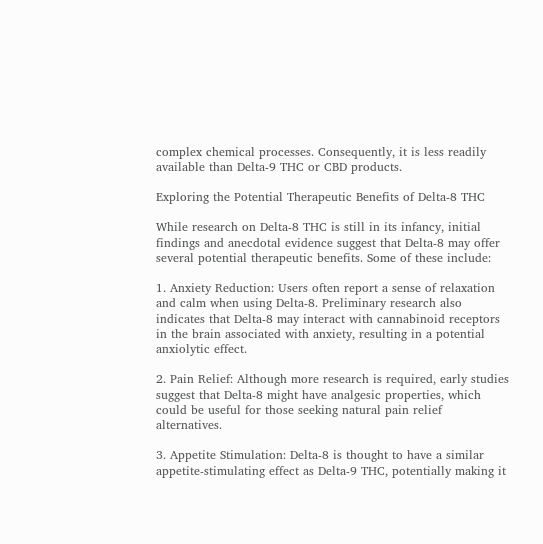complex chemical processes. Consequently, it is less readily available than Delta-9 THC or CBD products.

Exploring the Potential Therapeutic Benefits of Delta-8 THC

While research on Delta-8 THC is still in its infancy, initial findings and anecdotal evidence suggest that Delta-8 may offer several potential therapeutic benefits. Some of these include:

1. Anxiety Reduction: Users often report a sense of relaxation and calm when using Delta-8. Preliminary research also indicates that Delta-8 may interact with cannabinoid receptors in the brain associated with anxiety, resulting in a potential anxiolytic effect.

2. Pain Relief: Although more research is required, early studies suggest that Delta-8 might have analgesic properties, which could be useful for those seeking natural pain relief alternatives.

3. Appetite Stimulation: Delta-8 is thought to have a similar appetite-stimulating effect as Delta-9 THC, potentially making it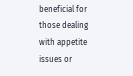beneficial for those dealing with appetite issues or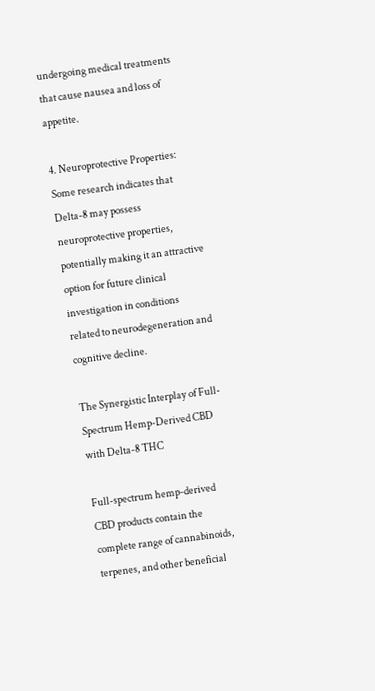undergoing medical treatments that cause nausea and loss of appetite.

4. Neuroprotective Properties: Some research indicates that Delta-8 may possess neuroprotective properties, potentially making it an attractive option for future clinical investigation in conditions related to neurodegeneration and cognitive decline.

The Synergistic Interplay of Full-Spectrum Hemp-Derived CBD with Delta-8 THC

Full-spectrum hemp-derived CBD products contain the complete range of cannabinoids, terpenes, and other beneficial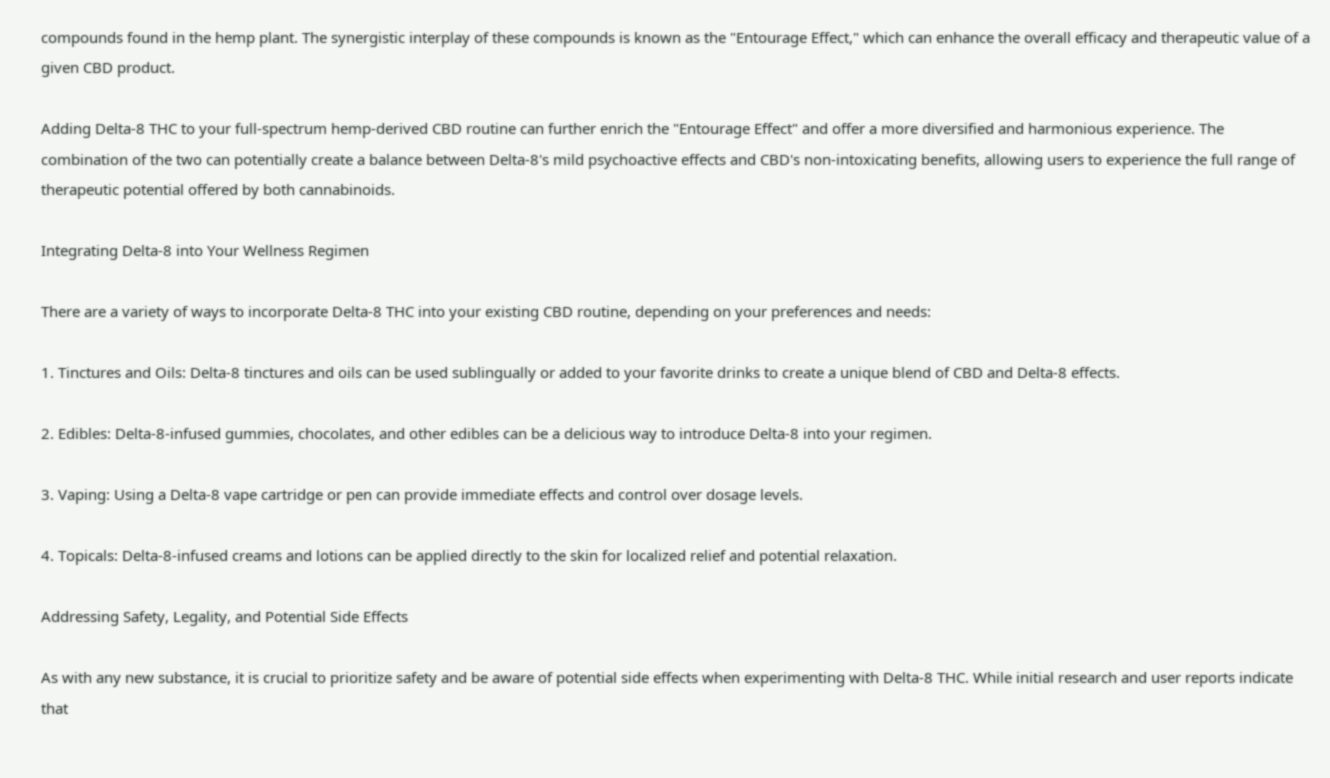compounds found in the hemp plant. The synergistic interplay of these compounds is known as the "Entourage Effect," which can enhance the overall efficacy and therapeutic value of a given CBD product.

Adding Delta-8 THC to your full-spectrum hemp-derived CBD routine can further enrich the "Entourage Effect" and offer a more diversified and harmonious experience. The combination of the two can potentially create a balance between Delta-8's mild psychoactive effects and CBD's non-intoxicating benefits, allowing users to experience the full range of therapeutic potential offered by both cannabinoids.

Integrating Delta-8 into Your Wellness Regimen

There are a variety of ways to incorporate Delta-8 THC into your existing CBD routine, depending on your preferences and needs:

1. Tinctures and Oils: Delta-8 tinctures and oils can be used sublingually or added to your favorite drinks to create a unique blend of CBD and Delta-8 effects.

2. Edibles: Delta-8-infused gummies, chocolates, and other edibles can be a delicious way to introduce Delta-8 into your regimen.

3. Vaping: Using a Delta-8 vape cartridge or pen can provide immediate effects and control over dosage levels.

4. Topicals: Delta-8-infused creams and lotions can be applied directly to the skin for localized relief and potential relaxation.

Addressing Safety, Legality, and Potential Side Effects

As with any new substance, it is crucial to prioritize safety and be aware of potential side effects when experimenting with Delta-8 THC. While initial research and user reports indicate that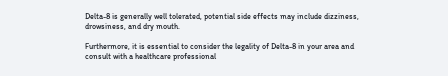Delta-8 is generally well tolerated, potential side effects may include dizziness, drowsiness, and dry mouth.

Furthermore, it is essential to consider the legality of Delta-8 in your area and consult with a healthcare professional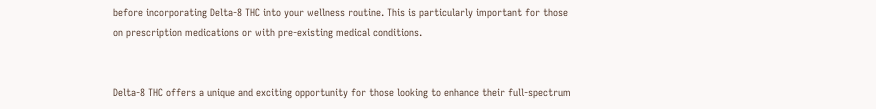before incorporating Delta-8 THC into your wellness routine. This is particularly important for those on prescription medications or with pre-existing medical conditions.


Delta-8 THC offers a unique and exciting opportunity for those looking to enhance their full-spectrum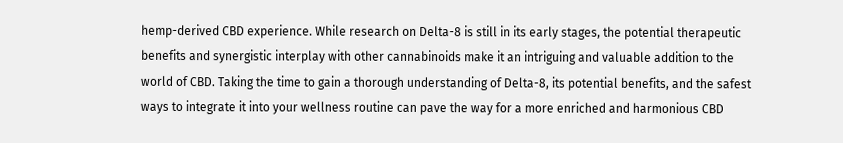hemp-derived CBD experience. While research on Delta-8 is still in its early stages, the potential therapeutic benefits and synergistic interplay with other cannabinoids make it an intriguing and valuable addition to the world of CBD. Taking the time to gain a thorough understanding of Delta-8, its potential benefits, and the safest ways to integrate it into your wellness routine can pave the way for a more enriched and harmonious CBD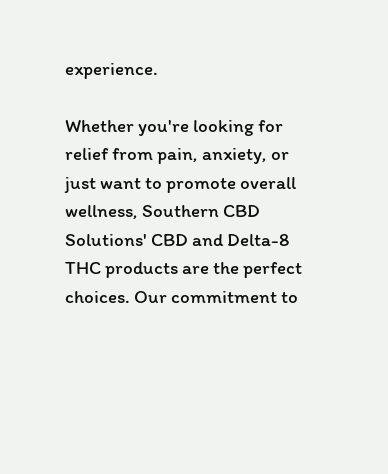experience.

Whether you're looking for relief from pain, anxiety, or just want to promote overall wellness, Southern CBD Solutions' CBD and Delta-8 THC products are the perfect choices. Our commitment to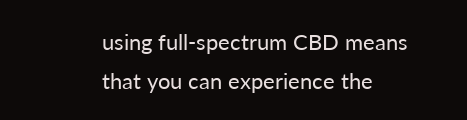using full-spectrum CBD means that you can experience the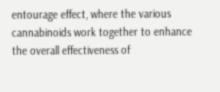entourage effect, where the various cannabinoids work together to enhance the overall effectiveness of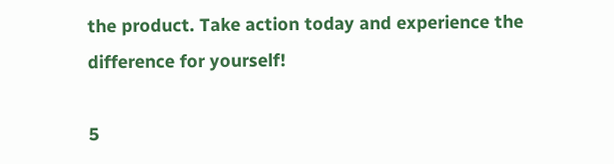the product. Take action today and experience the difference for yourself!

5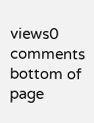views0 comments
bottom of page